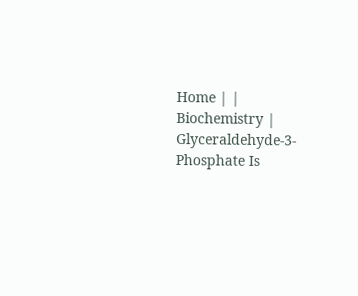Home | | Biochemistry | Glyceraldehyde-3-Phosphate Is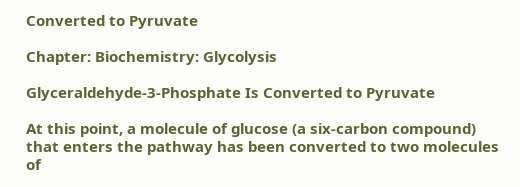Converted to Pyruvate

Chapter: Biochemistry: Glycolysis

Glyceraldehyde-3-Phosphate Is Converted to Pyruvate

At this point, a molecule of glucose (a six-carbon compound) that enters the pathway has been converted to two molecules of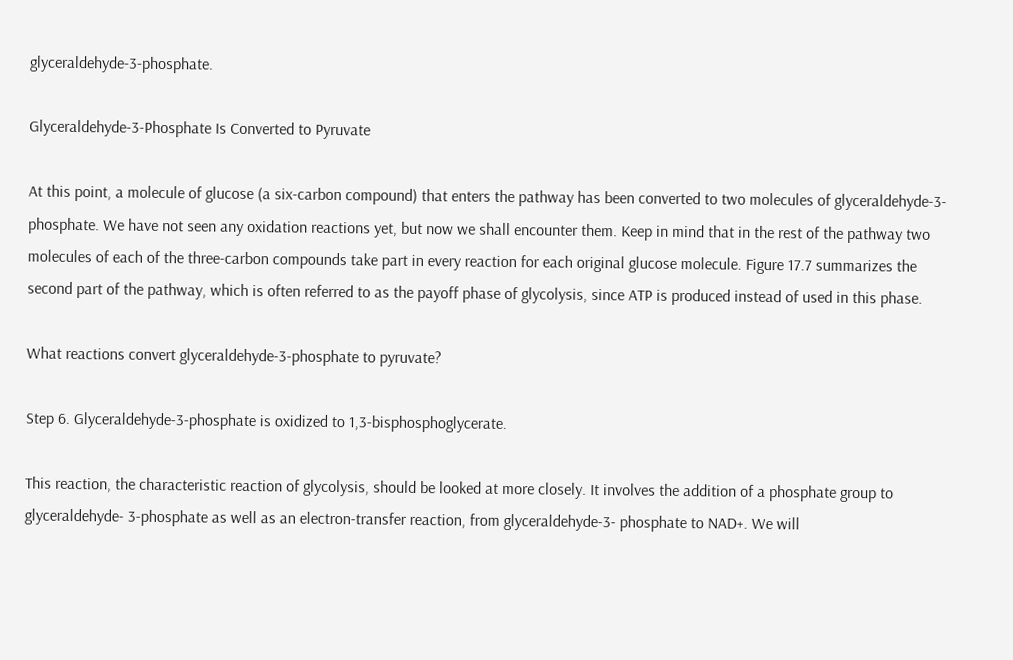glyceraldehyde-3-phosphate.

Glyceraldehyde-3-Phosphate Is Converted to Pyruvate

At this point, a molecule of glucose (a six-carbon compound) that enters the pathway has been converted to two molecules of glyceraldehyde-3-phosphate. We have not seen any oxidation reactions yet, but now we shall encounter them. Keep in mind that in the rest of the pathway two molecules of each of the three-carbon compounds take part in every reaction for each original glucose molecule. Figure 17.7 summarizes the second part of the pathway, which is often referred to as the payoff phase of glycolysis, since ATP is produced instead of used in this phase.

What reactions convert glyceraldehyde-3-phosphate to pyruvate?

Step 6. Glyceraldehyde-3-phosphate is oxidized to 1,3-bisphosphoglycerate.

This reaction, the characteristic reaction of glycolysis, should be looked at more closely. It involves the addition of a phosphate group to glyceraldehyde- 3-phosphate as well as an electron-transfer reaction, from glyceraldehyde-3- phosphate to NAD+. We will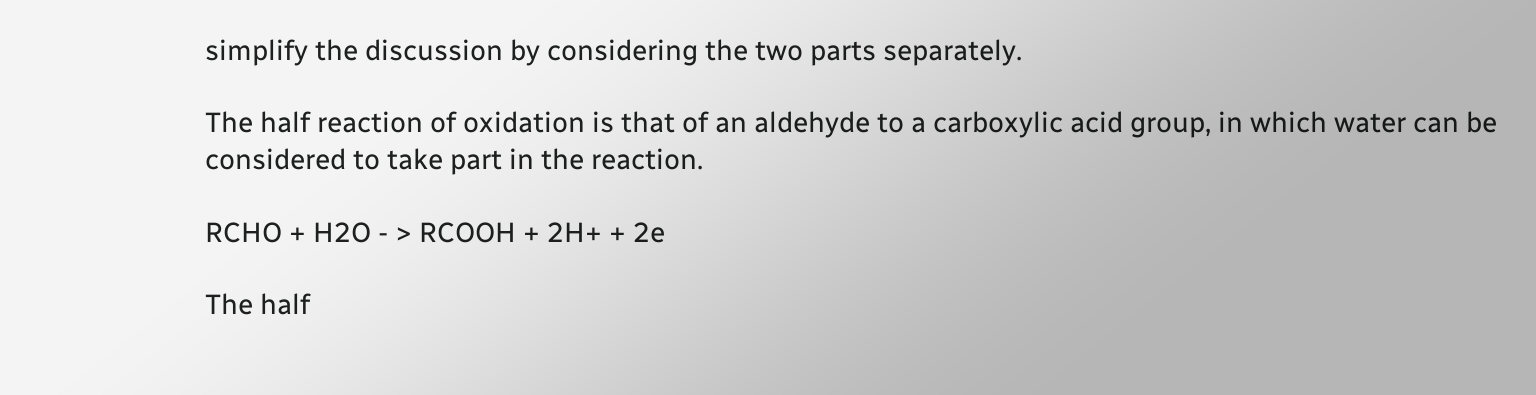simplify the discussion by considering the two parts separately.

The half reaction of oxidation is that of an aldehyde to a carboxylic acid group, in which water can be considered to take part in the reaction.

RCHO + H2O - > RCOOH + 2H+ + 2e

The half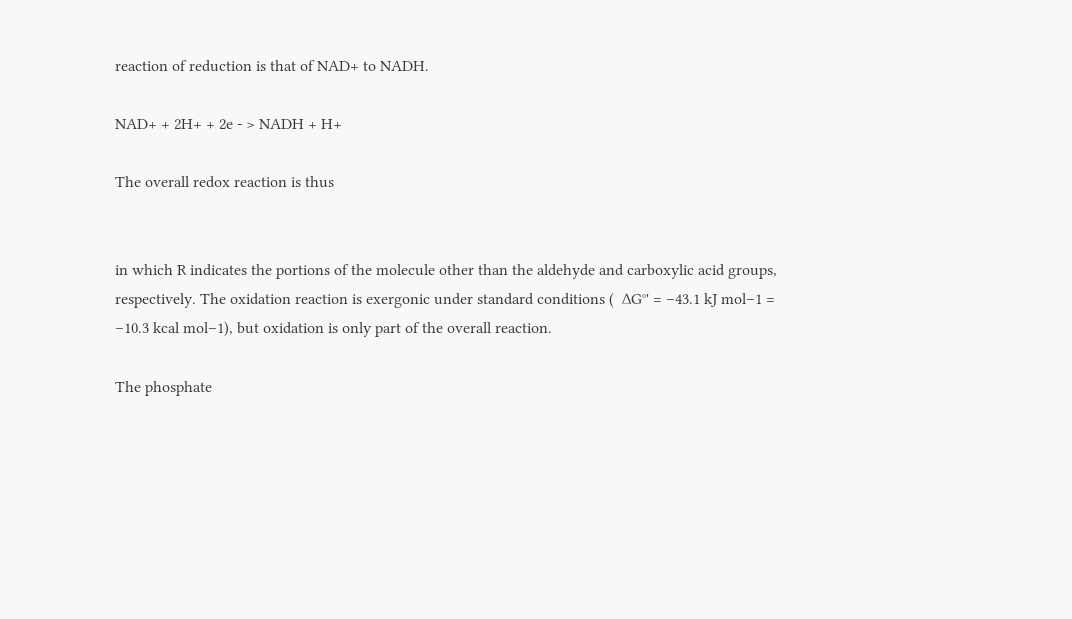reaction of reduction is that of NAD+ to NADH.

NAD+ + 2H+ + 2e - > NADH + H+

The overall redox reaction is thus


in which R indicates the portions of the molecule other than the aldehyde and carboxylic acid groups, respectively. The oxidation reaction is exergonic under standard conditions (  ∆G°' = –43.1 kJ mol–1 = –10.3 kcal mol–1), but oxidation is only part of the overall reaction.

The phosphate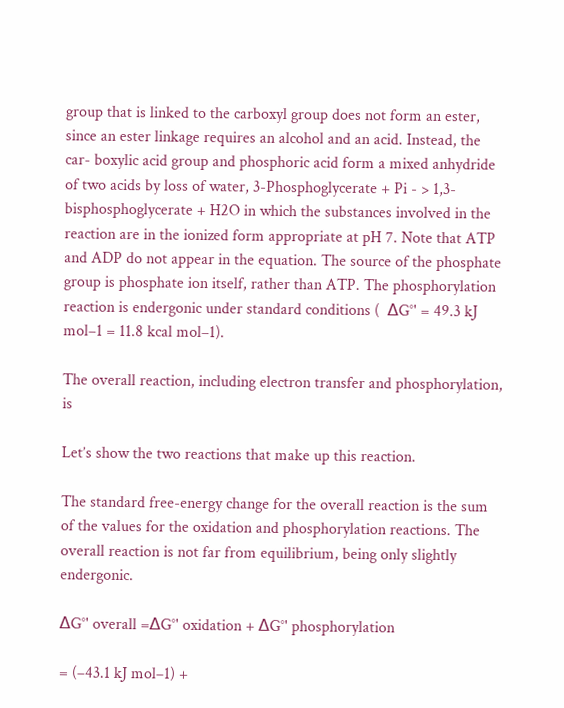group that is linked to the carboxyl group does not form an ester, since an ester linkage requires an alcohol and an acid. Instead, the car- boxylic acid group and phosphoric acid form a mixed anhydride of two acids by loss of water, 3-Phosphoglycerate + Pi - > 1,3-bisphosphoglycerate + H2O in which the substances involved in the reaction are in the ionized form appropriate at pH 7. Note that ATP and ADP do not appear in the equation. The source of the phosphate group is phosphate ion itself, rather than ATP. The phosphorylation reaction is endergonic under standard conditions (  ∆G°' = 49.3 kJ mol–1 = 11.8 kcal mol–1).

The overall reaction, including electron transfer and phosphorylation, is

Let’s show the two reactions that make up this reaction.

The standard free-energy change for the overall reaction is the sum of the values for the oxidation and phosphorylation reactions. The overall reaction is not far from equilibrium, being only slightly endergonic.

∆G°' overall =∆G°' oxidation + ∆G°' phosphorylation

= (–43.1 kJ mol–1) +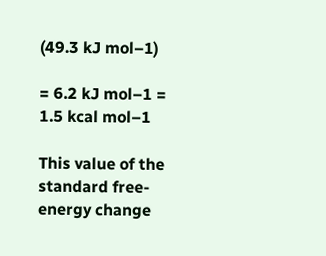(49.3 kJ mol–1)

= 6.2 kJ mol–1 = 1.5 kcal mol–1

This value of the standard free-energy change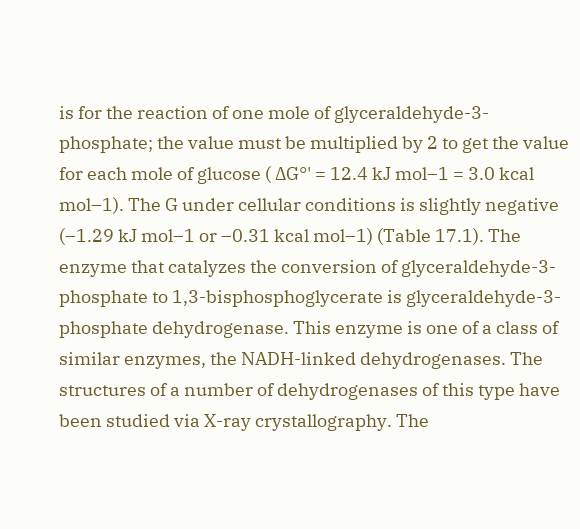is for the reaction of one mole of glyceraldehyde-3-phosphate; the value must be multiplied by 2 to get the value for each mole of glucose ( ∆G°' = 12.4 kJ mol–1 = 3.0 kcal mol–1). The G under cellular conditions is slightly negative (–1.29 kJ mol–1 or –0.31 kcal mol–1) (Table 17.1). The enzyme that catalyzes the conversion of glyceraldehyde-3-phosphate to 1,3-bisphosphoglycerate is glyceraldehyde-3-phosphate dehydrogenase. This enzyme is one of a class of similar enzymes, the NADH-linked dehydrogenases. The structures of a number of dehydrogenases of this type have been studied via X-ray crystallography. The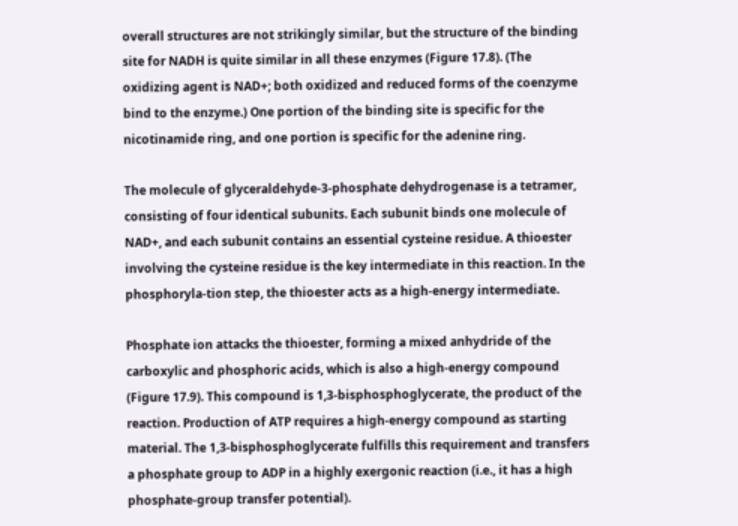overall structures are not strikingly similar, but the structure of the binding site for NADH is quite similar in all these enzymes (Figure 17.8). (The oxidizing agent is NAD+; both oxidized and reduced forms of the coenzyme bind to the enzyme.) One portion of the binding site is specific for the nicotinamide ring, and one portion is specific for the adenine ring.

The molecule of glyceraldehyde-3-phosphate dehydrogenase is a tetramer, consisting of four identical subunits. Each subunit binds one molecule of NAD+, and each subunit contains an essential cysteine residue. A thioester involving the cysteine residue is the key intermediate in this reaction. In the phosphoryla-tion step, the thioester acts as a high-energy intermediate.

Phosphate ion attacks the thioester, forming a mixed anhydride of the carboxylic and phosphoric acids, which is also a high-energy compound (Figure 17.9). This compound is 1,3-bisphosphoglycerate, the product of the reaction. Production of ATP requires a high-energy compound as starting material. The 1,3-bisphosphoglycerate fulfills this requirement and transfers a phosphate group to ADP in a highly exergonic reaction (i.e., it has a high phosphate-group transfer potential).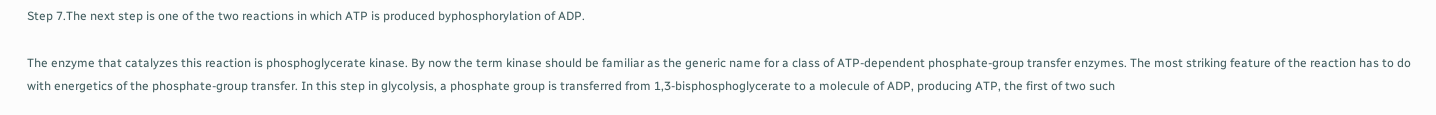Step 7.The next step is one of the two reactions in which ATP is produced byphosphorylation of ADP.

The enzyme that catalyzes this reaction is phosphoglycerate kinase. By now the term kinase should be familiar as the generic name for a class of ATP-dependent phosphate-group transfer enzymes. The most striking feature of the reaction has to do with energetics of the phosphate-group transfer. In this step in glycolysis, a phosphate group is transferred from 1,3-bisphosphoglycerate to a molecule of ADP, producing ATP, the first of two such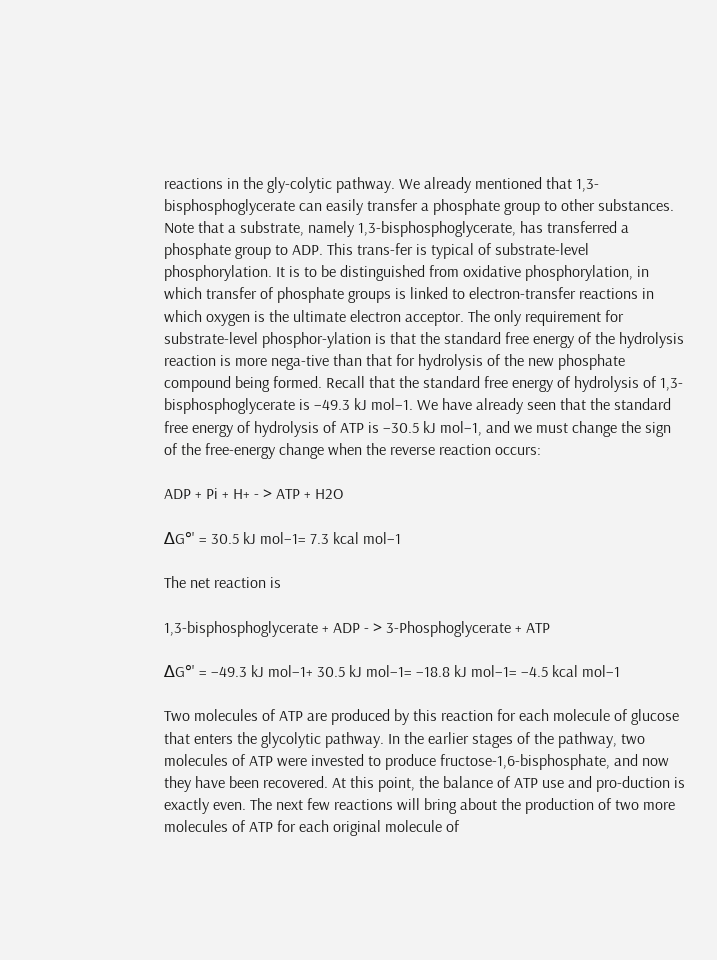reactions in the gly-colytic pathway. We already mentioned that 1,3-bisphosphoglycerate can easily transfer a phosphate group to other substances. Note that a substrate, namely 1,3-bisphosphoglycerate, has transferred a phosphate group to ADP. This trans-fer is typical of substrate-level phosphorylation. It is to be distinguished from oxidative phosphorylation, in which transfer of phosphate groups is linked to electron-transfer reactions in which oxygen is the ultimate electron acceptor. The only requirement for substrate-level phosphor-ylation is that the standard free energy of the hydrolysis reaction is more nega-tive than that for hydrolysis of the new phosphate compound being formed. Recall that the standard free energy of hydrolysis of 1,3-bisphosphoglycerate is –49.3 kJ mol–1. We have already seen that the standard free energy of hydrolysis of ATP is –30.5 kJ mol–1, and we must change the sign of the free-energy change when the reverse reaction occurs:

ADP + Pi + H+ - > ATP + H2O

∆G°' = 30.5 kJ mol–1= 7.3 kcal mol–1

The net reaction is

1,3-bisphosphoglycerate + ADP - > 3-Phosphoglycerate + ATP

∆G°' = –49.3 kJ mol–1+ 30.5 kJ mol–1= –18.8 kJ mol–1= –4.5 kcal mol–1

Two molecules of ATP are produced by this reaction for each molecule of glucose that enters the glycolytic pathway. In the earlier stages of the pathway, two molecules of ATP were invested to produce fructose-1,6-bisphosphate, and now they have been recovered. At this point, the balance of ATP use and pro-duction is exactly even. The next few reactions will bring about the production of two more molecules of ATP for each original molecule of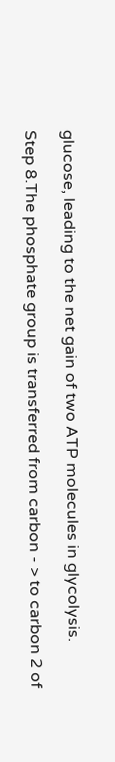glucose, leading to the net gain of two ATP molecules in glycolysis.

Step 8.The phosphate group is transferred from carbon - > to carbon 2 of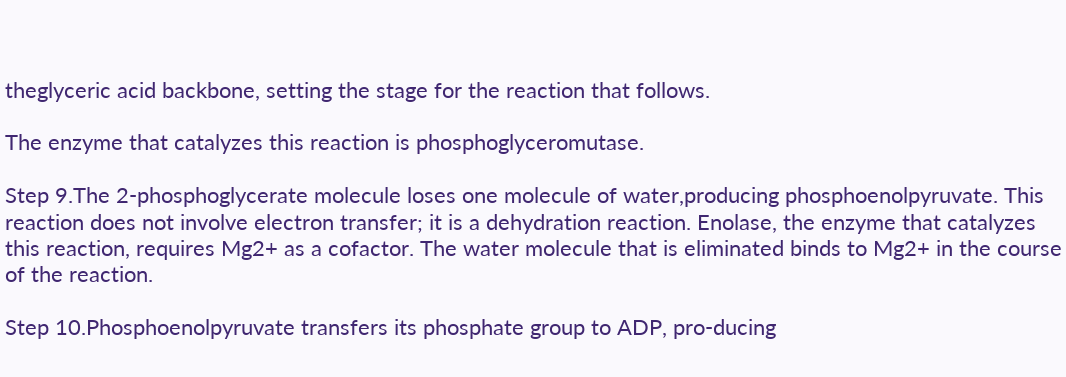theglyceric acid backbone, setting the stage for the reaction that follows.

The enzyme that catalyzes this reaction is phosphoglyceromutase.

Step 9.The 2-phosphoglycerate molecule loses one molecule of water,producing phosphoenolpyruvate. This reaction does not involve electron transfer; it is a dehydration reaction. Enolase, the enzyme that catalyzes this reaction, requires Mg2+ as a cofactor. The water molecule that is eliminated binds to Mg2+ in the course of the reaction.

Step 10.Phosphoenolpyruvate transfers its phosphate group to ADP, pro-ducing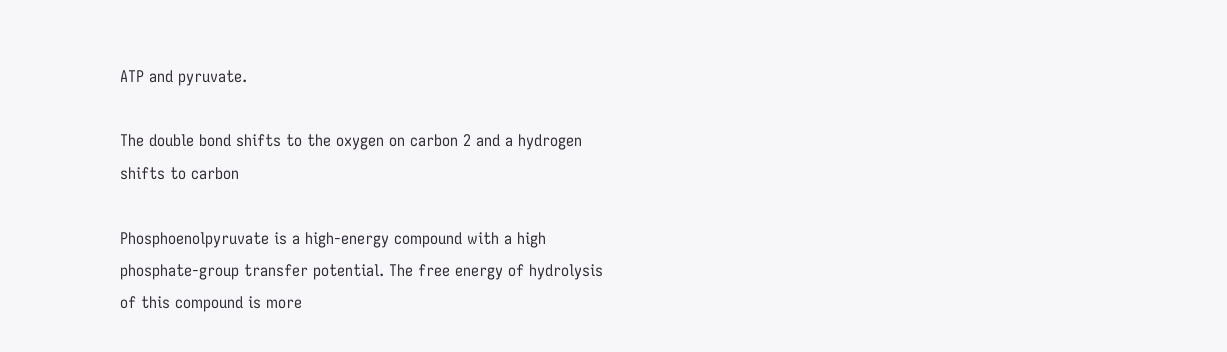ATP and pyruvate.

The double bond shifts to the oxygen on carbon 2 and a hydrogen shifts to carbon

Phosphoenolpyruvate is a high-energy compound with a high phosphate-group transfer potential. The free energy of hydrolysis of this compound is more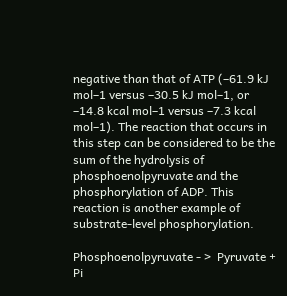negative than that of ATP (–61.9 kJ mol–1 versus –30.5 kJ mol–1, or –14.8 kcal mol–1 versus –7.3 kcal mol–1). The reaction that occurs in this step can be considered to be the sum of the hydrolysis of phosphoenolpyruvate and the phosphorylation of ADP. This reaction is another example of substrate-level phosphorylation.

Phosphoenolpyruvate - >  Pyruvate + Pi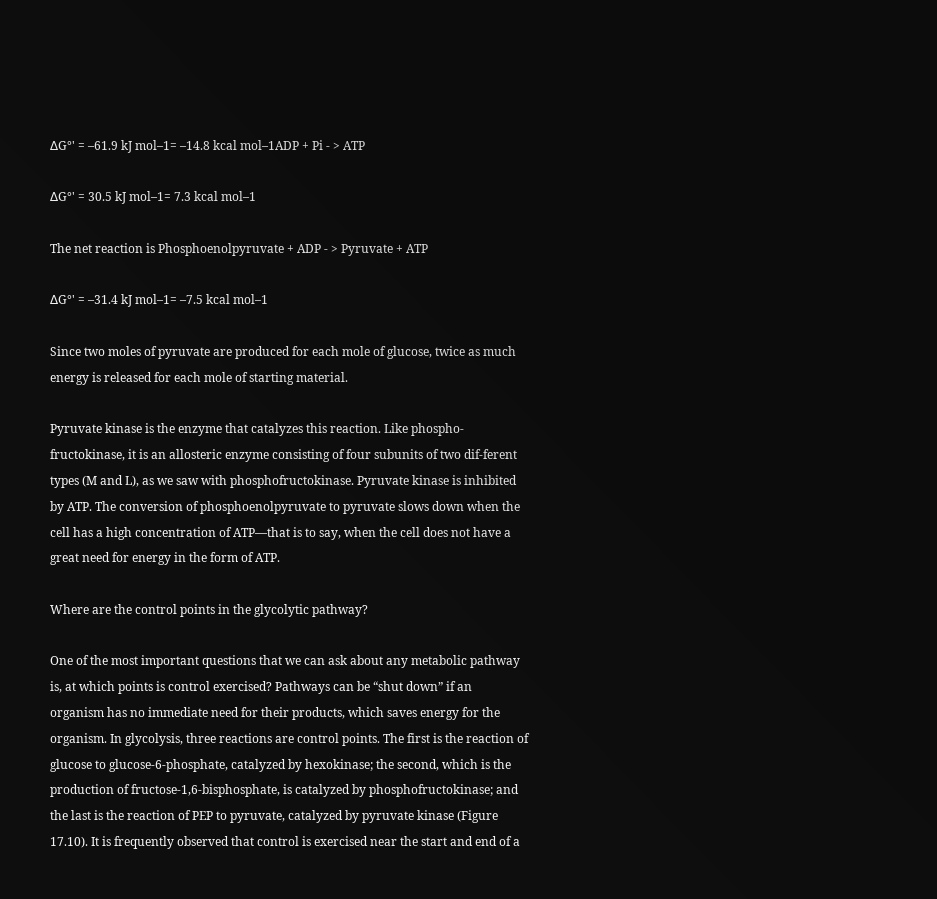∆G°' = –61.9 kJ mol–1= –14.8 kcal mol–1ADP + Pi - > ATP

∆G°' = 30.5 kJ mol–1= 7.3 kcal mol–1

The net reaction is Phosphoenolpyruvate + ADP - > Pyruvate + ATP

∆G°' = –31.4 kJ mol–1= –7.5 kcal mol–1

Since two moles of pyruvate are produced for each mole of glucose, twice as much energy is released for each mole of starting material.

Pyruvate kinase is the enzyme that catalyzes this reaction. Like phospho-fructokinase, it is an allosteric enzyme consisting of four subunits of two dif-ferent types (M and L), as we saw with phosphofructokinase. Pyruvate kinase is inhibited by ATP. The conversion of phosphoenolpyruvate to pyruvate slows down when the cell has a high concentration of ATP—that is to say, when the cell does not have a great need for energy in the form of ATP.

Where are the control points in the glycolytic pathway?

One of the most important questions that we can ask about any metabolic pathway is, at which points is control exercised? Pathways can be “shut down” if an organism has no immediate need for their products, which saves energy for the organism. In glycolysis, three reactions are control points. The first is the reaction of glucose to glucose-6-phosphate, catalyzed by hexokinase; the second, which is the production of fructose-1,6-bisphosphate, is catalyzed by phosphofructokinase; and the last is the reaction of PEP to pyruvate, catalyzed by pyruvate kinase (Figure 17.10). It is frequently observed that control is exercised near the start and end of a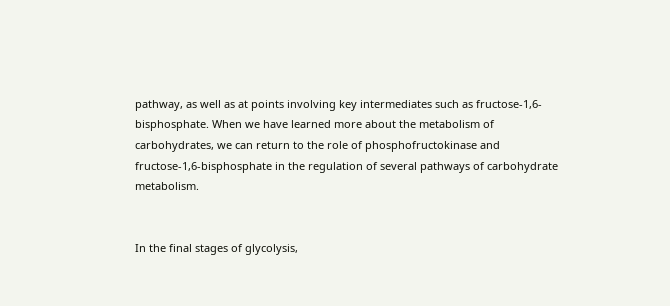pathway, as well as at points involving key intermediates such as fructose-1,6-bisphosphate. When we have learned more about the metabolism of carbohydrates, we can return to the role of phosphofructokinase and fructose-1,6-bisphosphate in the regulation of several pathways of carbohydrate metabolism.


In the final stages of glycolysis,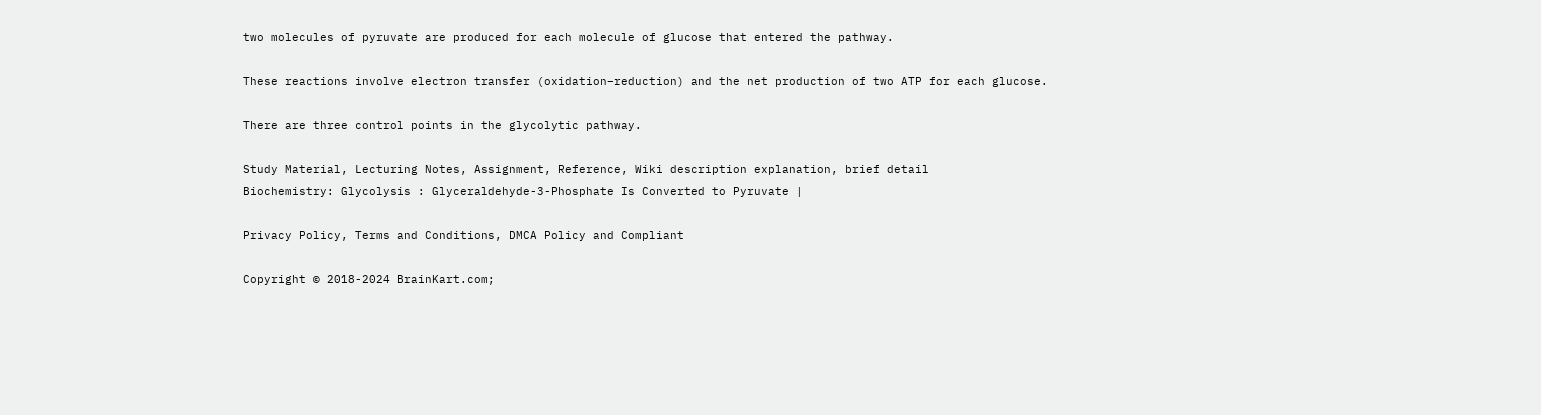two molecules of pyruvate are produced for each molecule of glucose that entered the pathway.

These reactions involve electron transfer (oxidation–reduction) and the net production of two ATP for each glucose.

There are three control points in the glycolytic pathway.

Study Material, Lecturing Notes, Assignment, Reference, Wiki description explanation, brief detail
Biochemistry: Glycolysis : Glyceraldehyde-3-Phosphate Is Converted to Pyruvate |

Privacy Policy, Terms and Conditions, DMCA Policy and Compliant

Copyright © 2018-2024 BrainKart.com;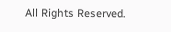All Rights Reserved.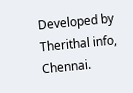Developed by Therithal info, Chennai.